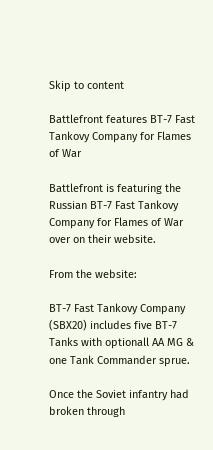Skip to content

Battlefront features BT-7 Fast Tankovy Company for Flames of War

Battlefront is featuring the Russian BT-7 Fast Tankovy Company for Flames of War over on their website.

From the website:

BT-7 Fast Tankovy Company (SBX20) includes five BT-7 Tanks with optionall AA MG & one Tank Commander sprue.

Once the Soviet infantry had broken through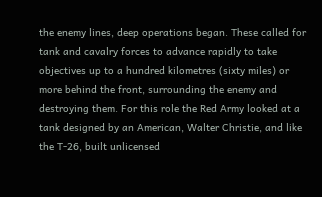the enemy lines, deep operations began. These called for tank and cavalry forces to advance rapidly to take objectives up to a hundred kilometres (sixty miles) or more behind the front, surrounding the enemy and destroying them. For this role the Red Army looked at a tank designed by an American, Walter Christie, and like the T-26, built unlicensed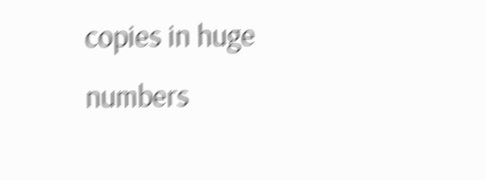copies in huge numbers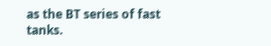as the BT series of fast tanks.